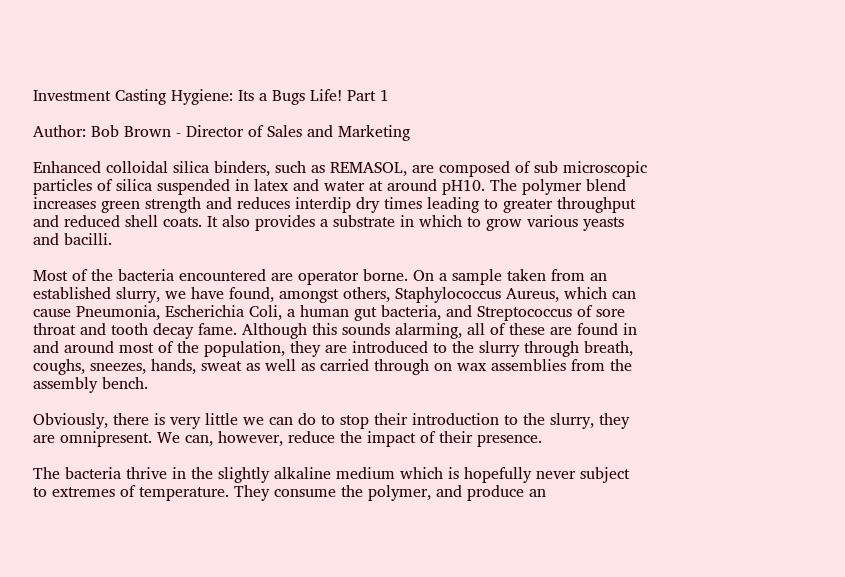Investment Casting Hygiene: Its a Bugs Life! Part 1

Author: Bob Brown - Director of Sales and Marketing

Enhanced colloidal silica binders, such as REMASOL, are composed of sub microscopic particles of silica suspended in latex and water at around pH10. The polymer blend increases green strength and reduces interdip dry times leading to greater throughput and reduced shell coats. It also provides a substrate in which to grow various yeasts and bacilli.

Most of the bacteria encountered are operator borne. On a sample taken from an established slurry, we have found, amongst others, Staphylococcus Aureus, which can cause Pneumonia, Escherichia Coli, a human gut bacteria, and Streptococcus of sore throat and tooth decay fame. Although this sounds alarming, all of these are found in and around most of the population, they are introduced to the slurry through breath, coughs, sneezes, hands, sweat as well as carried through on wax assemblies from the assembly bench.

Obviously, there is very little we can do to stop their introduction to the slurry, they are omnipresent. We can, however, reduce the impact of their presence.

The bacteria thrive in the slightly alkaline medium which is hopefully never subject to extremes of temperature. They consume the polymer, and produce an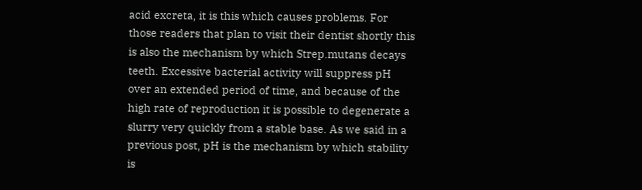acid excreta, it is this which causes problems. For those readers that plan to visit their dentist shortly this is also the mechanism by which Strep.mutans decays teeth. Excessive bacterial activity will suppress pH over an extended period of time, and because of the high rate of reproduction it is possible to degenerate a slurry very quickly from a stable base. As we said in a previous post, pH is the mechanism by which stability is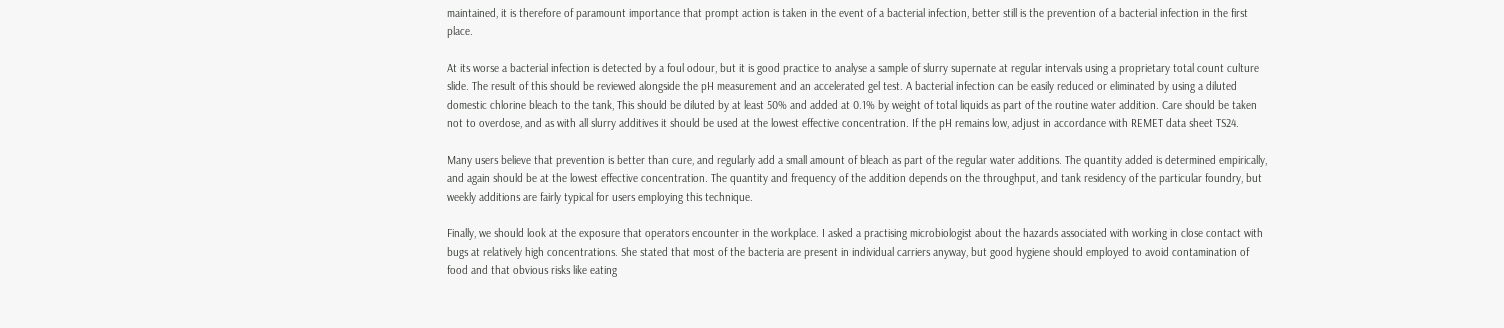maintained, it is therefore of paramount importance that prompt action is taken in the event of a bacterial infection, better still is the prevention of a bacterial infection in the first place.

At its worse a bacterial infection is detected by a foul odour, but it is good practice to analyse a sample of slurry supernate at regular intervals using a proprietary total count culture slide. The result of this should be reviewed alongside the pH measurement and an accelerated gel test. A bacterial infection can be easily reduced or eliminated by using a diluted domestic chlorine bleach to the tank, This should be diluted by at least 50% and added at 0.1% by weight of total liquids as part of the routine water addition. Care should be taken not to overdose, and as with all slurry additives it should be used at the lowest effective concentration. If the pH remains low, adjust in accordance with REMET data sheet TS24.

Many users believe that prevention is better than cure, and regularly add a small amount of bleach as part of the regular water additions. The quantity added is determined empirically, and again should be at the lowest effective concentration. The quantity and frequency of the addition depends on the throughput, and tank residency of the particular foundry, but weekly additions are fairly typical for users employing this technique.

Finally, we should look at the exposure that operators encounter in the workplace. I asked a practising microbiologist about the hazards associated with working in close contact with bugs at relatively high concentrations. She stated that most of the bacteria are present in individual carriers anyway, but good hygiene should employed to avoid contamination of food and that obvious risks like eating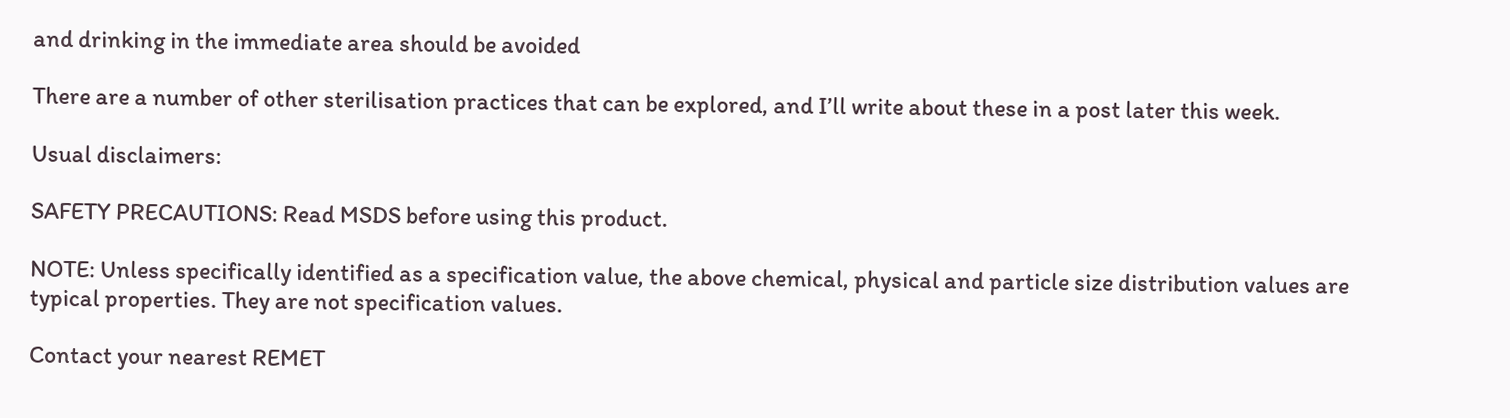and drinking in the immediate area should be avoided

There are a number of other sterilisation practices that can be explored, and I’ll write about these in a post later this week.

Usual disclaimers:

SAFETY PRECAUTIONS: Read MSDS before using this product.

NOTE: Unless specifically identified as a specification value, the above chemical, physical and particle size distribution values are typical properties. They are not specification values.

Contact your nearest REMET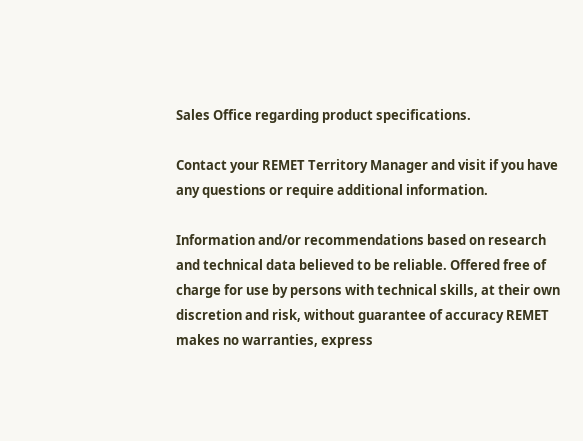Sales Office regarding product specifications.

Contact your REMET Territory Manager and visit if you have any questions or require additional information.

Information and/or recommendations based on research and technical data believed to be reliable. Offered free of charge for use by persons with technical skills, at their own discretion and risk, without guarantee of accuracy REMET makes no warranties, express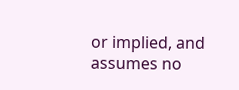or implied, and assumes no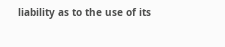liability as to the use of its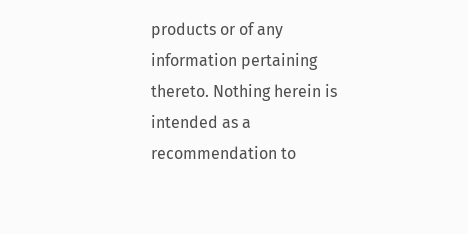products or of any information pertaining thereto. Nothing herein is intended as a recommendation to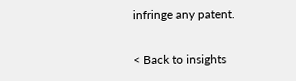infringe any patent.

< Back to insights